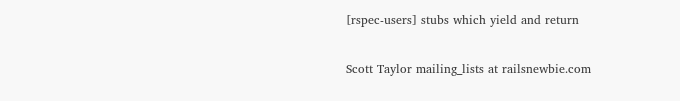[rspec-users] stubs which yield and return

Scott Taylor mailing_lists at railsnewbie.com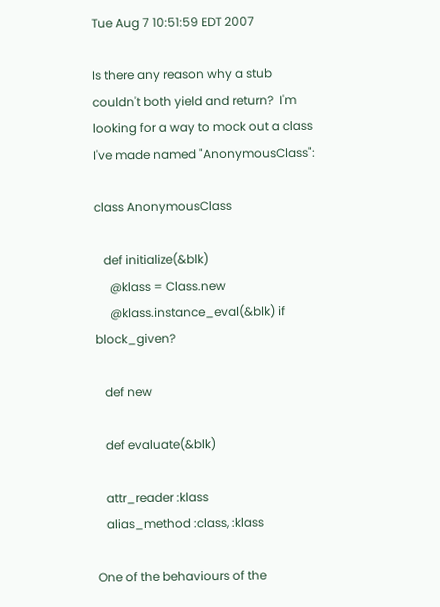Tue Aug 7 10:51:59 EDT 2007

Is there any reason why a stub couldn't both yield and return?  I'm
looking for a way to mock out a class I've made named "AnonymousClass":

class AnonymousClass

   def initialize(&blk)
     @klass = Class.new
     @klass.instance_eval(&blk) if block_given?

   def new

   def evaluate(&blk)

   attr_reader :klass
   alias_method :class, :klass

One of the behaviours of the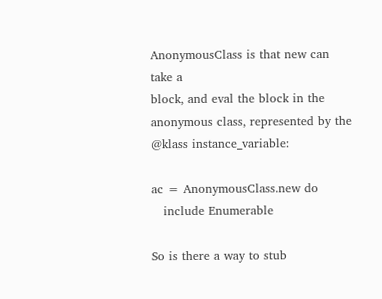AnonymousClass is that new can take a
block, and eval the block in the anonymous class, represented by the
@klass instance_variable:

ac = AnonymousClass.new do
   include Enumerable

So is there a way to stub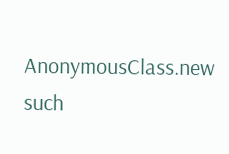AnonymousClass.new such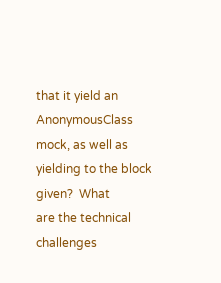that it yield an
AnonymousClass mock, as well as yielding to the block given?  What
are the technical challenges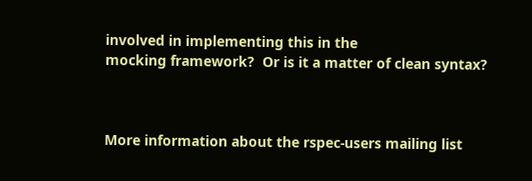involved in implementing this in the
mocking framework?  Or is it a matter of clean syntax?



More information about the rspec-users mailing list